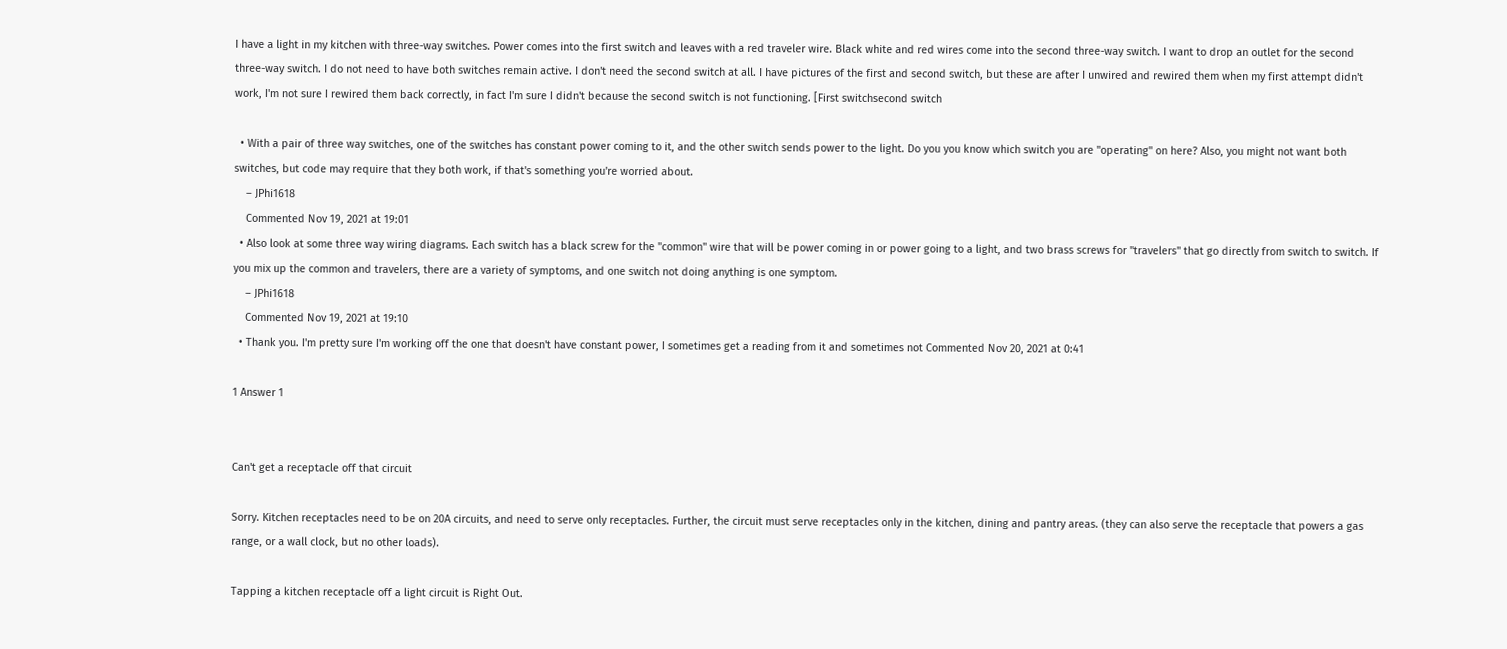I have a light in my kitchen with three-way switches. Power comes into the first switch and leaves with a red traveler wire. Black white and red wires come into the second three-way switch. I want to drop an outlet for the second three-way switch. I do not need to have both switches remain active. I don't need the second switch at all. I have pictures of the first and second switch, but these are after I unwired and rewired them when my first attempt didn't work, I'm not sure I rewired them back correctly, in fact I'm sure I didn't because the second switch is not functioning. [First switchsecond switch

  • With a pair of three way switches, one of the switches has constant power coming to it, and the other switch sends power to the light. Do you you know which switch you are "operating" on here? Also, you might not want both switches, but code may require that they both work, if that's something you're worried about.
    – JPhi1618
    Commented Nov 19, 2021 at 19:01
  • Also look at some three way wiring diagrams. Each switch has a black screw for the "common" wire that will be power coming in or power going to a light, and two brass screws for "travelers" that go directly from switch to switch. If you mix up the common and travelers, there are a variety of symptoms, and one switch not doing anything is one symptom.
    – JPhi1618
    Commented Nov 19, 2021 at 19:10
  • Thank you. I'm pretty sure I'm working off the one that doesn't have constant power, I sometimes get a reading from it and sometimes not Commented Nov 20, 2021 at 0:41

1 Answer 1


Can't get a receptacle off that circuit

Sorry. Kitchen receptacles need to be on 20A circuits, and need to serve only receptacles. Further, the circuit must serve receptacles only in the kitchen, dining and pantry areas. (they can also serve the receptacle that powers a gas range, or a wall clock, but no other loads).

Tapping a kitchen receptacle off a light circuit is Right Out.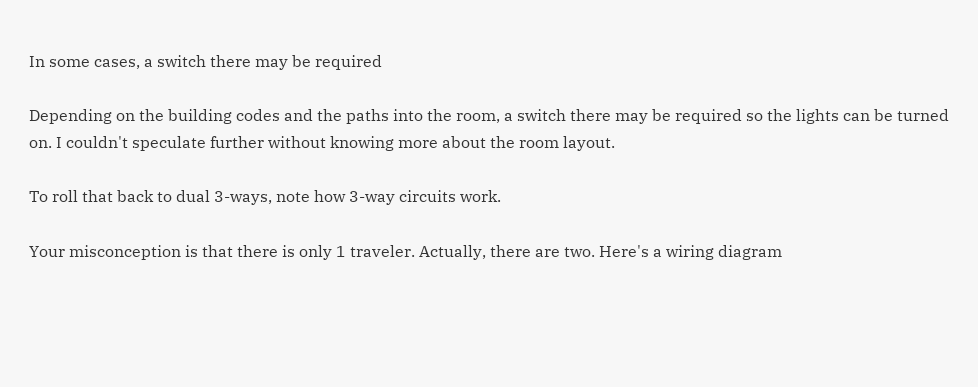In some cases, a switch there may be required

Depending on the building codes and the paths into the room, a switch there may be required so the lights can be turned on. I couldn't speculate further without knowing more about the room layout.

To roll that back to dual 3-ways, note how 3-way circuits work.

Your misconception is that there is only 1 traveler. Actually, there are two. Here's a wiring diagram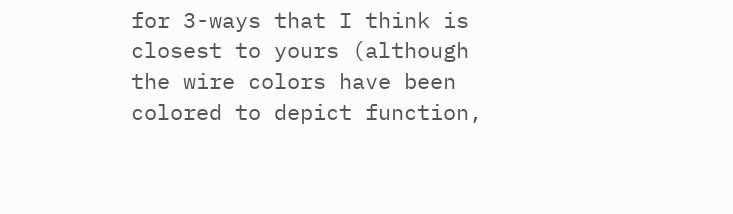for 3-ways that I think is closest to yours (although the wire colors have been colored to depict function,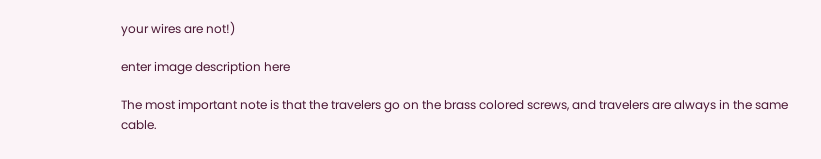your wires are not!)

enter image description here

The most important note is that the travelers go on the brass colored screws, and travelers are always in the same cable.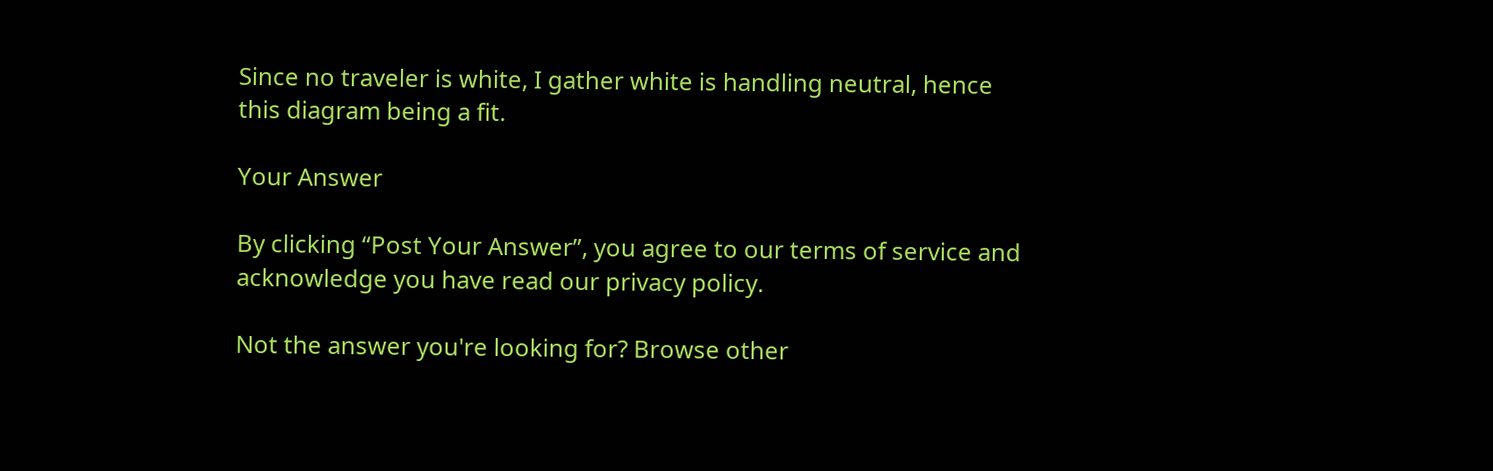Since no traveler is white, I gather white is handling neutral, hence this diagram being a fit.

Your Answer

By clicking “Post Your Answer”, you agree to our terms of service and acknowledge you have read our privacy policy.

Not the answer you're looking for? Browse other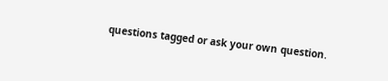questions tagged or ask your own question.